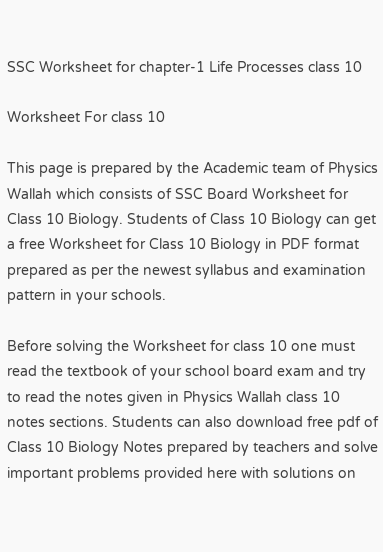SSC Worksheet for chapter-1 Life Processes class 10

Worksheet For class 10

This page is prepared by the Academic team of Physics Wallah which consists of SSC Board Worksheet for Class 10 Biology. Students of Class 10 Biology can get a free Worksheet for Class 10 Biology in PDF format prepared as per the newest syllabus and examination pattern in your schools.

Before solving the Worksheet for class 10 one must read the textbook of your school board exam and try to read the notes given in Physics Wallah class 10 notes sections. Students can also download free pdf of Class 10 Biology Notes prepared by teachers and solve important problems provided here with solutions on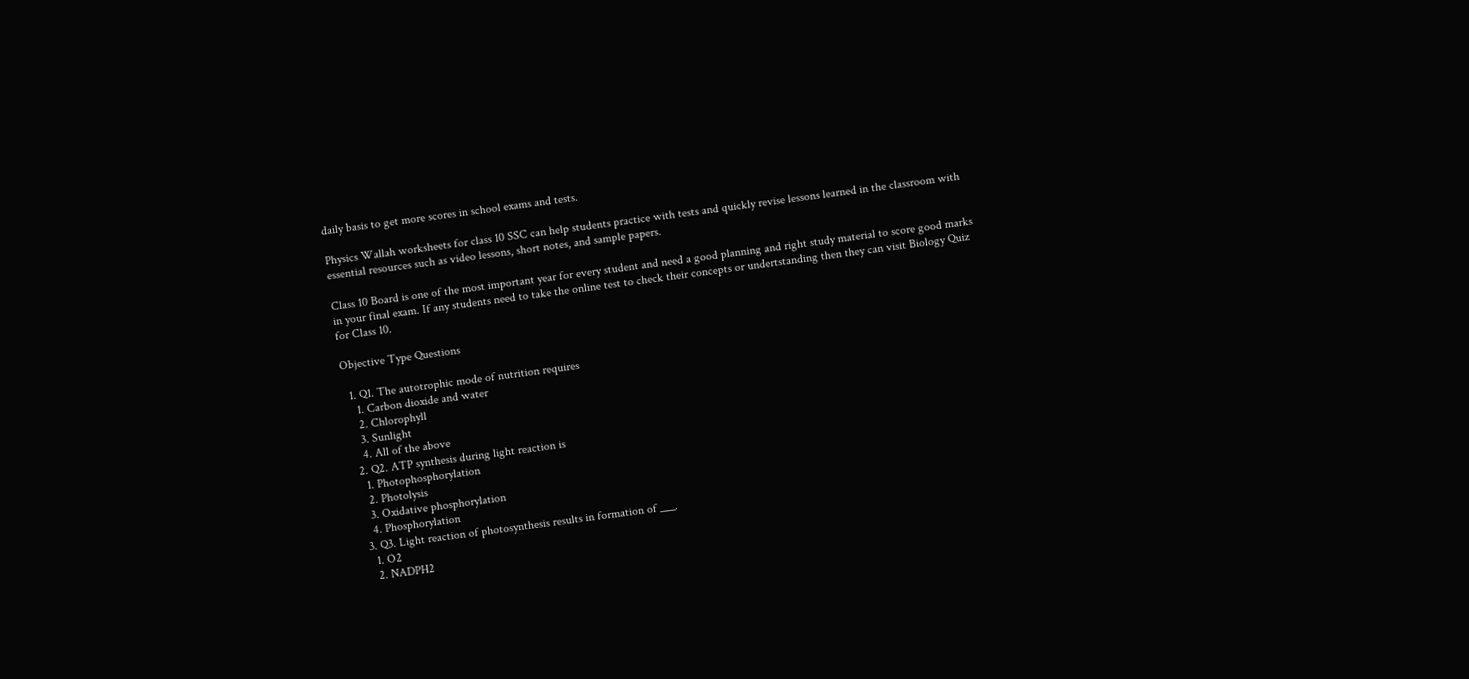daily basis to get more scores in school exams and tests.

Physics Wallah worksheets for class 10 SSC can help students practice with tests and quickly revise lessons learned in the classroom with essential resources such as video lessons, short notes, and sample papers.

Class 10 Board is one of the most important year for every student and need a good planning and right study material to score good marks in your final exam. If any students need to take the online test to check their concepts or undertstanding then they can visit Biology Quiz for Class 10.

Objective Type Questions

  1. Q1. The autotrophic mode of nutrition requires
    1. Carbon dioxide and water
    2. Chlorophyll
    3. Sunlight
    4. All of the above
  2. Q2. ATP synthesis during light reaction is
    1. Photophosphorylation
    2. Photolysis
    3. Oxidative phosphorylation
    4. Phosphorylation
  3. Q3. Light reaction of photosynthesis results in formation of ___.
    1. O2
    2. NADPH2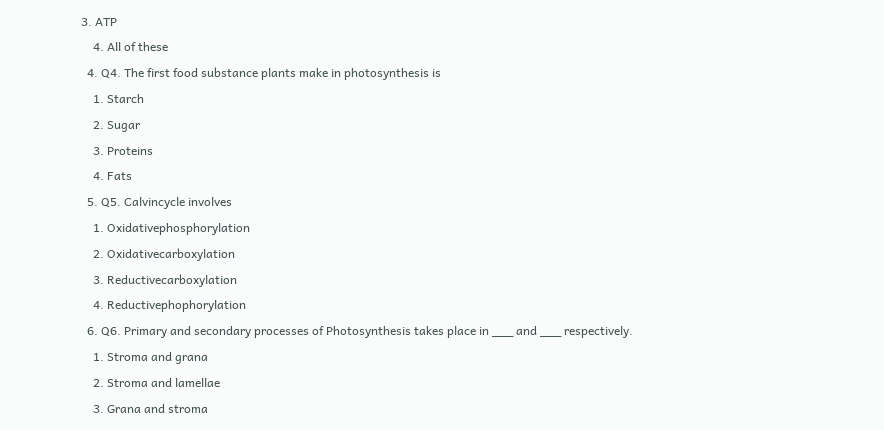3. ATP
    4. All of these
  4. Q4. The first food substance plants make in photosynthesis is
    1. Starch
    2. Sugar
    3. Proteins
    4. Fats
  5. Q5. Calvincycle involves
    1. Oxidativephosphorylation
    2. Oxidativecarboxylation
    3. Reductivecarboxylation
    4. Reductivephophorylation
  6. Q6. Primary and secondary processes of Photosynthesis takes place in ___ and ___ respectively.
    1. Stroma and grana
    2. Stroma and lamellae
    3. Grana and stroma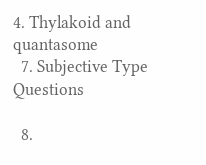4. Thylakoid and quantasome
  7. Subjective Type Questions

  8.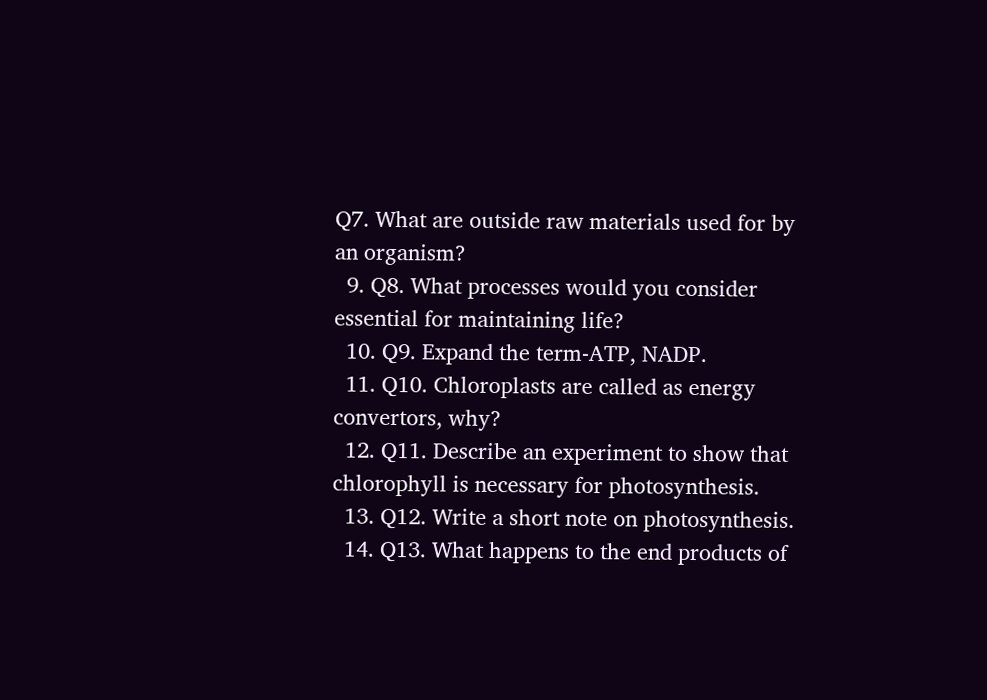Q7. What are outside raw materials used for by an organism?
  9. Q8. What processes would you consider essential for maintaining life?
  10. Q9. Expand the term-ATP, NADP.
  11. Q10. Chloroplasts are called as energy convertors, why?
  12. Q11. Describe an experiment to show that chlorophyll is necessary for photosynthesis.
  13. Q12. Write a short note on photosynthesis.
  14. Q13. What happens to the end products of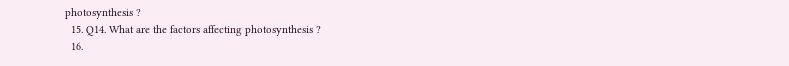photosynthesis ?
  15. Q14. What are the factors affecting photosynthesis ?
  16.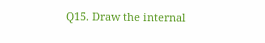Q15. Draw the internal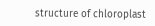structure of chloroplast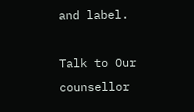and label.

Talk to Our counsellor